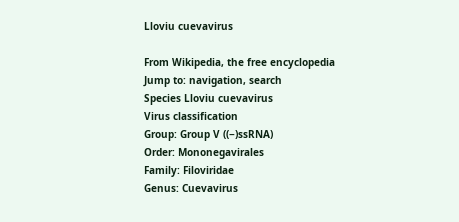Lloviu cuevavirus

From Wikipedia, the free encyclopedia
Jump to: navigation, search
Species Lloviu cuevavirus
Virus classification
Group: Group V ((−)ssRNA)
Order: Mononegavirales
Family: Filoviridae
Genus: Cuevavirus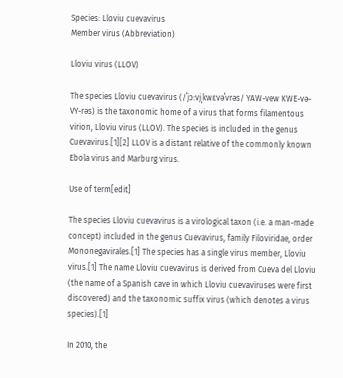Species: Lloviu cuevavirus
Member virus (Abbreviation)

Lloviu virus (LLOV)

The species Lloviu cuevavirus (/ˈjɔːvjˌkwɛvəˈvrəs/ YAW-vew KWE-və-VY-rəs) is the taxonomic home of a virus that forms filamentous virion, Lloviu virus (LLOV). The species is included in the genus Cuevavirus.[1][2] LLOV is a distant relative of the commonly known Ebola virus and Marburg virus.

Use of term[edit]

The species Lloviu cuevavirus is a virological taxon (i.e. a man-made concept) included in the genus Cuevavirus, family Filoviridae, order Mononegavirales.[1] The species has a single virus member, Lloviu virus.[1] The name Lloviu cuevavirus is derived from Cueva del Lloviu (the name of a Spanish cave in which Lloviu cuevaviruses were first discovered) and the taxonomic suffix virus (which denotes a virus species).[1]

In 2010, the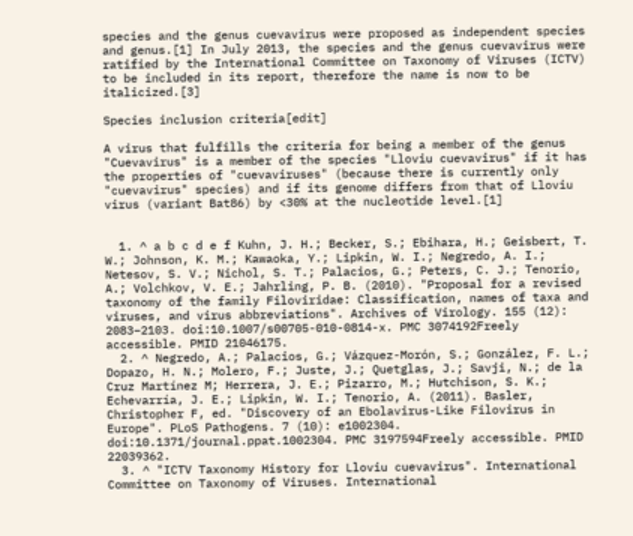species and the genus cuevavirus were proposed as independent species and genus.[1] In July 2013, the species and the genus cuevavirus were ratified by the International Committee on Taxonomy of Viruses (ICTV) to be included in its report, therefore the name is now to be italicized.[3]

Species inclusion criteria[edit]

A virus that fulfills the criteria for being a member of the genus "Cuevavirus" is a member of the species "Lloviu cuevavirus" if it has the properties of "cuevaviruses" (because there is currently only "cuevavirus" species) and if its genome differs from that of Lloviu virus (variant Bat86) by <30% at the nucleotide level.[1]


  1. ^ a b c d e f Kuhn, J. H.; Becker, S.; Ebihara, H.; Geisbert, T. W.; Johnson, K. M.; Kawaoka, Y.; Lipkin, W. I.; Negredo, A. I.; Netesov, S. V.; Nichol, S. T.; Palacios, G.; Peters, C. J.; Tenorio, A.; Volchkov, V. E.; Jahrling, P. B. (2010). "Proposal for a revised taxonomy of the family Filoviridae: Classification, names of taxa and viruses, and virus abbreviations". Archives of Virology. 155 (12): 2083–2103. doi:10.1007/s00705-010-0814-x. PMC 3074192Freely accessible. PMID 21046175.
  2. ^ Negredo, A.; Palacios, G.; Vázquez-Morón, S.; González, F. L.; Dopazo, H. N.; Molero, F.; Juste, J.; Quetglas, J.; Savji, N.; de la Cruz Martínez M; Herrera, J. E.; Pizarro, M.; Hutchison, S. K.; Echevarría, J. E.; Lipkin, W. I.; Tenorio, A. (2011). Basler, Christopher F, ed. "Discovery of an Ebolavirus-Like Filovirus in Europe". PLoS Pathogens. 7 (10): e1002304. doi:10.1371/journal.ppat.1002304. PMC 3197594Freely accessible. PMID 22039362.
  3. ^ "ICTV Taxonomy History for Lloviu cuevavirus". International Committee on Taxonomy of Viruses. International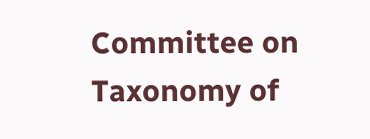Committee on Taxonomy of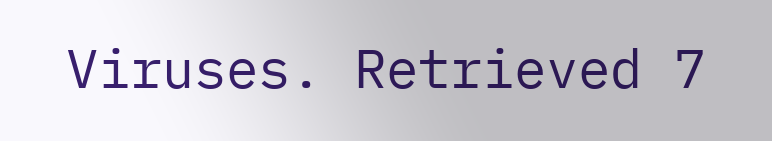Viruses. Retrieved 7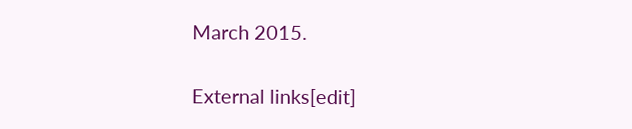March 2015.

External links[edit]